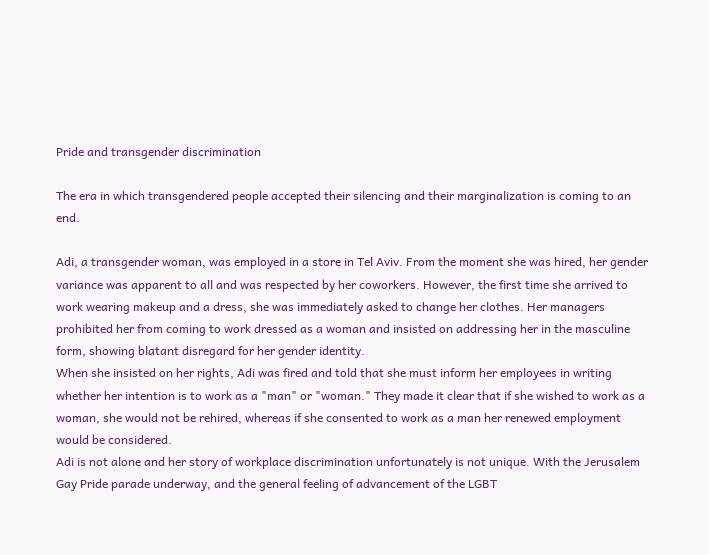Pride and transgender discrimination

The era in which transgendered people accepted their silencing and their marginalization is coming to an end.

Adi, a transgender woman, was employed in a store in Tel Aviv. From the moment she was hired, her gender variance was apparent to all and was respected by her coworkers. However, the first time she arrived to work wearing makeup and a dress, she was immediately asked to change her clothes. Her managers prohibited her from coming to work dressed as a woman and insisted on addressing her in the masculine form, showing blatant disregard for her gender identity.
When she insisted on her rights, Adi was fired and told that she must inform her employees in writing whether her intention is to work as a "man" or "woman." They made it clear that if she wished to work as a woman, she would not be rehired, whereas if she consented to work as a man her renewed employment would be considered.
Adi is not alone and her story of workplace discrimination unfortunately is not unique. With the Jerusalem Gay Pride parade underway, and the general feeling of advancement of the LGBT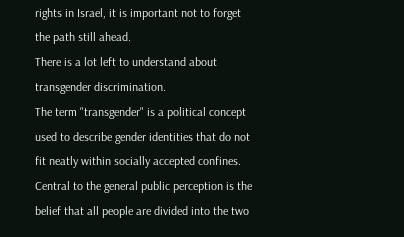rights in Israel, it is important not to forget the path still ahead.
There is a lot left to understand about transgender discrimination.
The term "transgender" is a political concept used to describe gender identities that do not fit neatly within socially accepted confines. Central to the general public perception is the belief that all people are divided into the two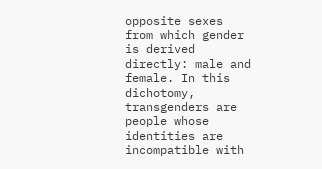opposite sexes from which gender is derived directly: male and female. In this dichotomy, transgenders are people whose identities are incompatible with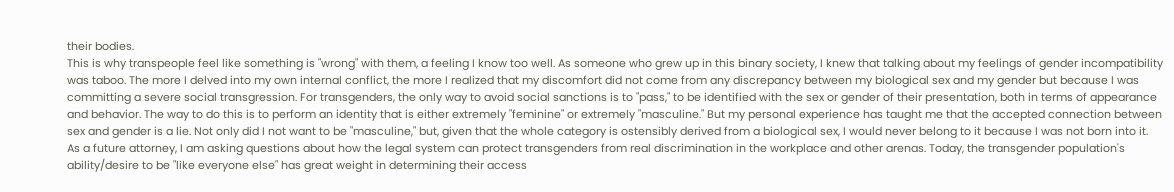their bodies.
This is why transpeople feel like something is "wrong" with them, a feeling I know too well. As someone who grew up in this binary society, I knew that talking about my feelings of gender incompatibility was taboo. The more I delved into my own internal conflict, the more I realized that my discomfort did not come from any discrepancy between my biological sex and my gender but because I was committing a severe social transgression. For transgenders, the only way to avoid social sanctions is to "pass," to be identified with the sex or gender of their presentation, both in terms of appearance and behavior. The way to do this is to perform an identity that is either extremely "feminine" or extremely "masculine." But my personal experience has taught me that the accepted connection between sex and gender is a lie. Not only did I not want to be "masculine," but, given that the whole category is ostensibly derived from a biological sex, I would never belong to it because I was not born into it.
As a future attorney, I am asking questions about how the legal system can protect transgenders from real discrimination in the workplace and other arenas. Today, the transgender population's ability/desire to be "like everyone else" has great weight in determining their access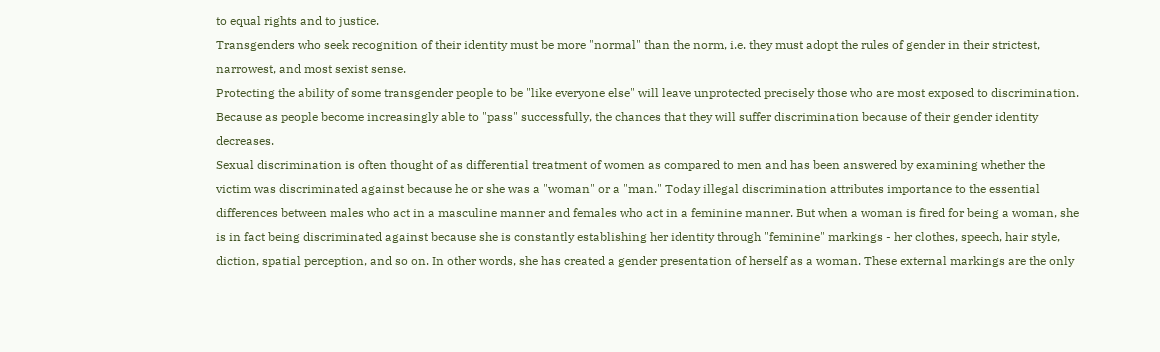to equal rights and to justice.
Transgenders who seek recognition of their identity must be more "normal" than the norm, i.e. they must adopt the rules of gender in their strictest, narrowest, and most sexist sense.
Protecting the ability of some transgender people to be "like everyone else" will leave unprotected precisely those who are most exposed to discrimination. Because as people become increasingly able to "pass" successfully, the chances that they will suffer discrimination because of their gender identity decreases.
Sexual discrimination is often thought of as differential treatment of women as compared to men and has been answered by examining whether the victim was discriminated against because he or she was a "woman" or a "man." Today illegal discrimination attributes importance to the essential differences between males who act in a masculine manner and females who act in a feminine manner. But when a woman is fired for being a woman, she is in fact being discriminated against because she is constantly establishing her identity through "feminine" markings - her clothes, speech, hair style, diction, spatial perception, and so on. In other words, she has created a gender presentation of herself as a woman. These external markings are the only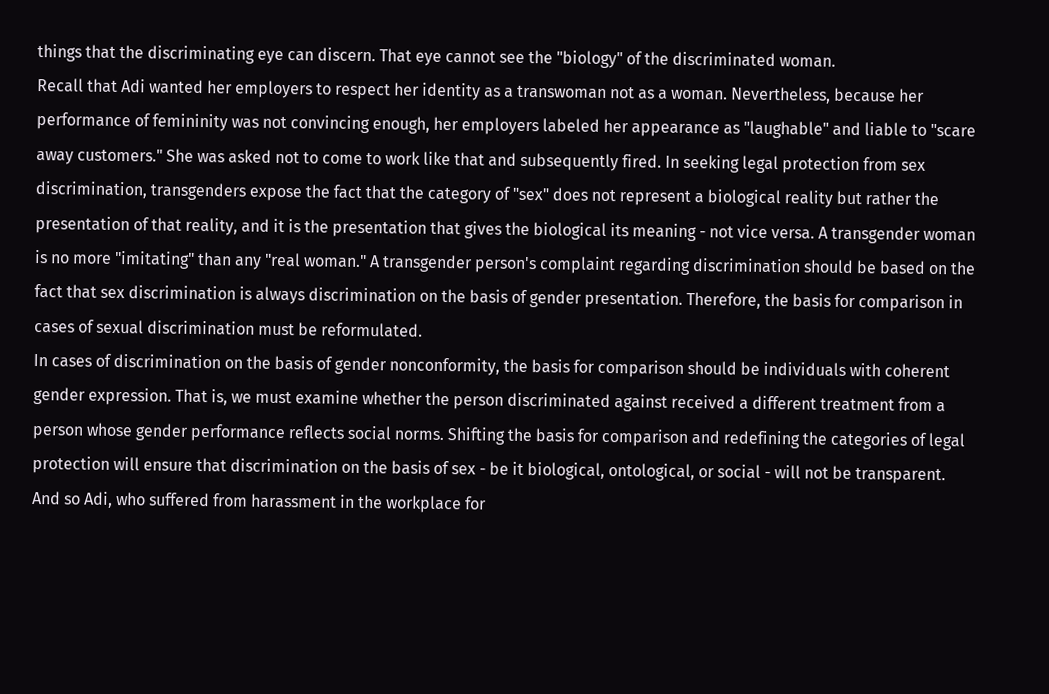things that the discriminating eye can discern. That eye cannot see the "biology" of the discriminated woman.
Recall that Adi wanted her employers to respect her identity as a transwoman not as a woman. Nevertheless, because her performance of femininity was not convincing enough, her employers labeled her appearance as "laughable" and liable to "scare away customers." She was asked not to come to work like that and subsequently fired. In seeking legal protection from sex discrimination, transgenders expose the fact that the category of "sex" does not represent a biological reality but rather the presentation of that reality, and it is the presentation that gives the biological its meaning - not vice versa. A transgender woman is no more "imitating" than any "real woman." A transgender person's complaint regarding discrimination should be based on the fact that sex discrimination is always discrimination on the basis of gender presentation. Therefore, the basis for comparison in cases of sexual discrimination must be reformulated.
In cases of discrimination on the basis of gender nonconformity, the basis for comparison should be individuals with coherent gender expression. That is, we must examine whether the person discriminated against received a different treatment from a person whose gender performance reflects social norms. Shifting the basis for comparison and redefining the categories of legal protection will ensure that discrimination on the basis of sex - be it biological, ontological, or social - will not be transparent.
And so Adi, who suffered from harassment in the workplace for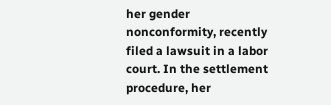her gender nonconformity, recently filed a lawsuit in a labor court. In the settlement procedure, her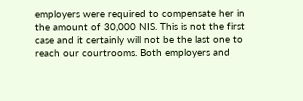employers were required to compensate her in the amount of 30,000 NIS. This is not the first case and it certainly will not be the last one to reach our courtrooms. Both employers and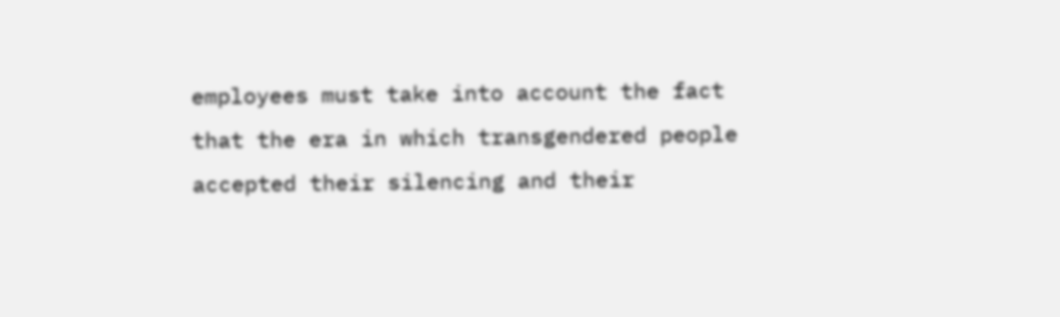employees must take into account the fact that the era in which transgendered people accepted their silencing and their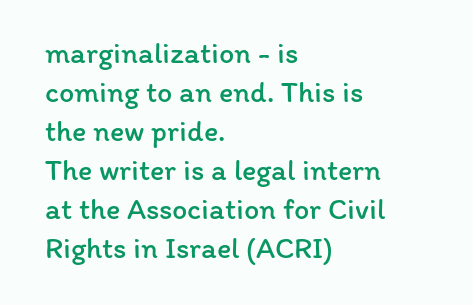marginalization - is coming to an end. This is the new pride.
The writer is a legal intern at the Association for Civil Rights in Israel (ACRI)